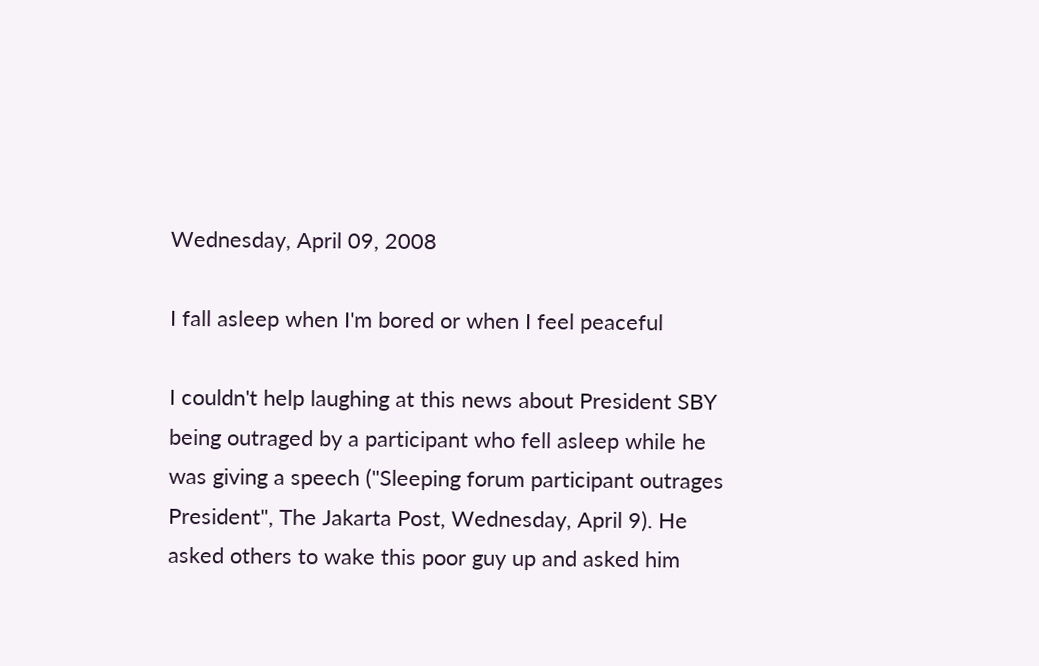Wednesday, April 09, 2008

I fall asleep when I'm bored or when I feel peaceful

I couldn't help laughing at this news about President SBY being outraged by a participant who fell asleep while he was giving a speech ("Sleeping forum participant outrages President", The Jakarta Post, Wednesday, April 9). He asked others to wake this poor guy up and asked him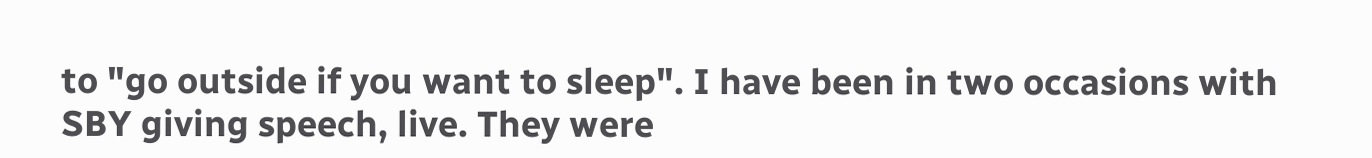to "go outside if you want to sleep". I have been in two occasions with SBY giving speech, live. They were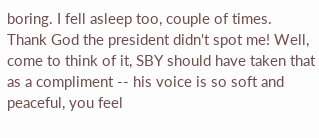boring. I fell asleep too, couple of times. Thank God the president didn't spot me! Well, come to think of it, SBY should have taken that as a compliment -- his voice is so soft and peaceful, you feel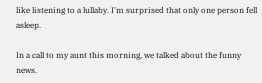like listening to a lullaby. I'm surprised that only one person fell asleep.

In a call to my aunt this morning, we talked about the funny news.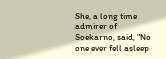She, a long time admirer of Soekarno, said, "No one ever fell asleep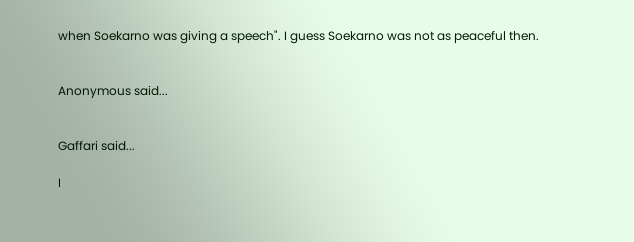when Soekarno was giving a speech". I guess Soekarno was not as peaceful then.


Anonymous said...


Gaffari said...

I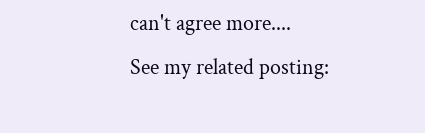can't agree more....
See my related posting: